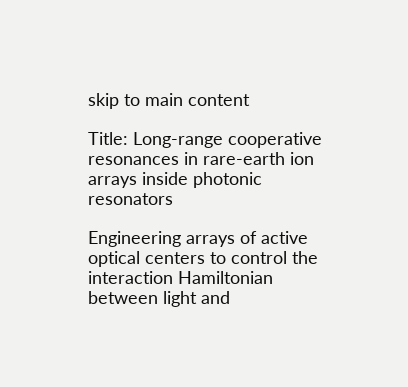skip to main content

Title: Long-range cooperative resonances in rare-earth ion arrays inside photonic resonators

Engineering arrays of active optical centers to control the interaction Hamiltonian between light and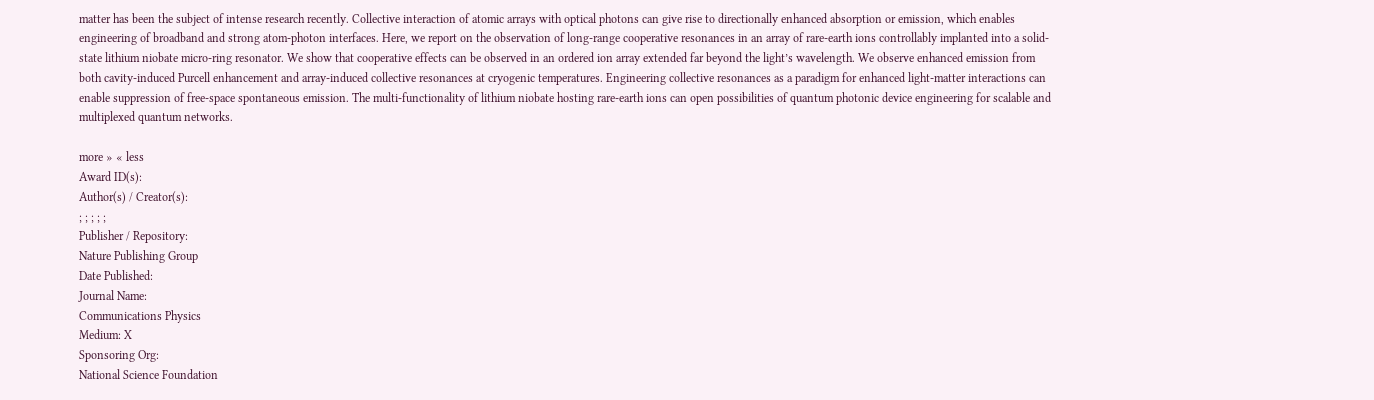matter has been the subject of intense research recently. Collective interaction of atomic arrays with optical photons can give rise to directionally enhanced absorption or emission, which enables engineering of broadband and strong atom-photon interfaces. Here, we report on the observation of long-range cooperative resonances in an array of rare-earth ions controllably implanted into a solid-state lithium niobate micro-ring resonator. We show that cooperative effects can be observed in an ordered ion array extended far beyond the light’s wavelength. We observe enhanced emission from both cavity-induced Purcell enhancement and array-induced collective resonances at cryogenic temperatures. Engineering collective resonances as a paradigm for enhanced light-matter interactions can enable suppression of free-space spontaneous emission. The multi-functionality of lithium niobate hosting rare-earth ions can open possibilities of quantum photonic device engineering for scalable and multiplexed quantum networks.

more » « less
Award ID(s):
Author(s) / Creator(s):
; ; ; ; ;
Publisher / Repository:
Nature Publishing Group
Date Published:
Journal Name:
Communications Physics
Medium: X
Sponsoring Org:
National Science Foundation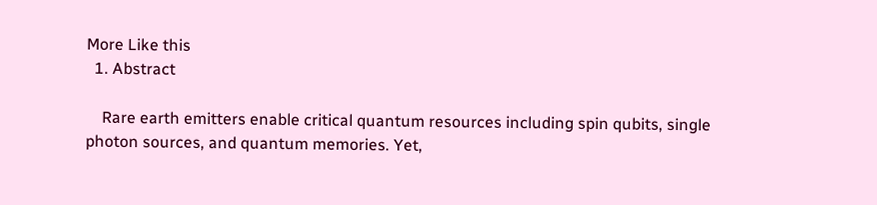More Like this
  1. Abstract

    Rare earth emitters enable critical quantum resources including spin qubits, single photon sources, and quantum memories. Yet,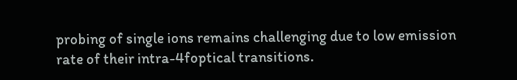probing of single ions remains challenging due to low emission rate of their intra-4foptical transitions.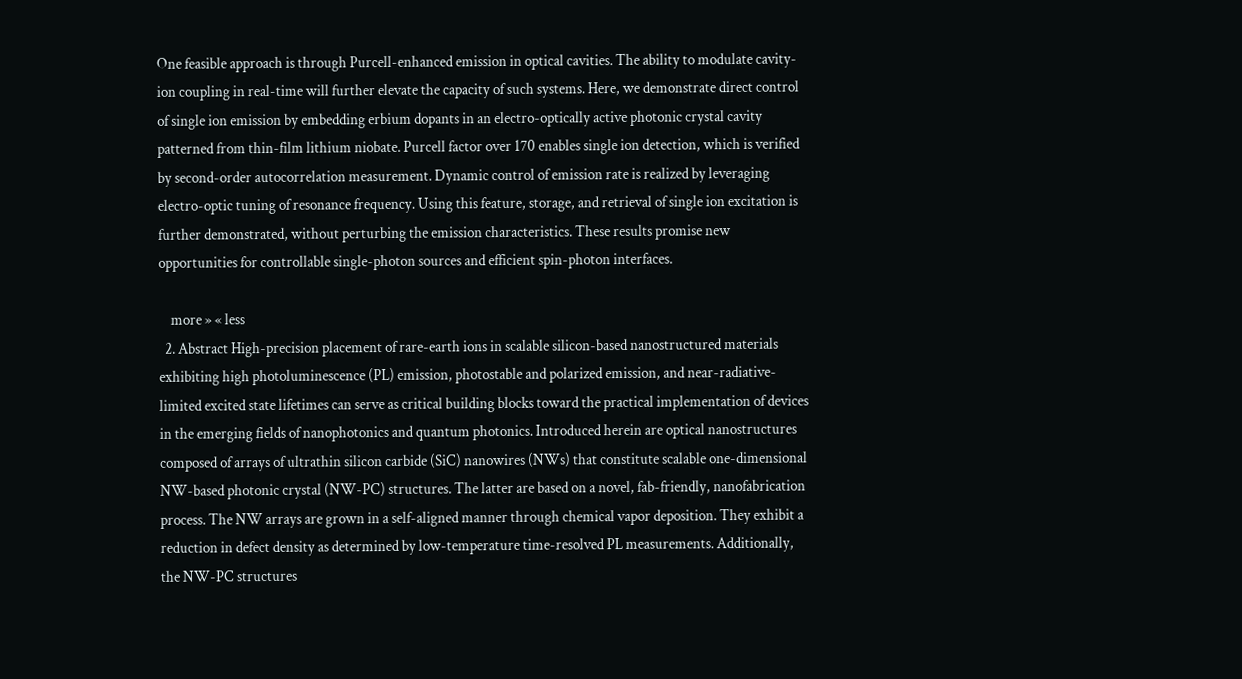One feasible approach is through Purcell-enhanced emission in optical cavities. The ability to modulate cavity-ion coupling in real-time will further elevate the capacity of such systems. Here, we demonstrate direct control of single ion emission by embedding erbium dopants in an electro-optically active photonic crystal cavity patterned from thin-film lithium niobate. Purcell factor over 170 enables single ion detection, which is verified by second-order autocorrelation measurement. Dynamic control of emission rate is realized by leveraging electro-optic tuning of resonance frequency. Using this feature, storage, and retrieval of single ion excitation is further demonstrated, without perturbing the emission characteristics. These results promise new opportunities for controllable single-photon sources and efficient spin-photon interfaces.

    more » « less
  2. Abstract High-precision placement of rare-earth ions in scalable silicon-based nanostructured materials exhibiting high photoluminescence (PL) emission, photostable and polarized emission, and near-radiative-limited excited state lifetimes can serve as critical building blocks toward the practical implementation of devices in the emerging fields of nanophotonics and quantum photonics. Introduced herein are optical nanostructures composed of arrays of ultrathin silicon carbide (SiC) nanowires (NWs) that constitute scalable one-dimensional NW-based photonic crystal (NW-PC) structures. The latter are based on a novel, fab-friendly, nanofabrication process. The NW arrays are grown in a self-aligned manner through chemical vapor deposition. They exhibit a reduction in defect density as determined by low-temperature time-resolved PL measurements. Additionally, the NW-PC structures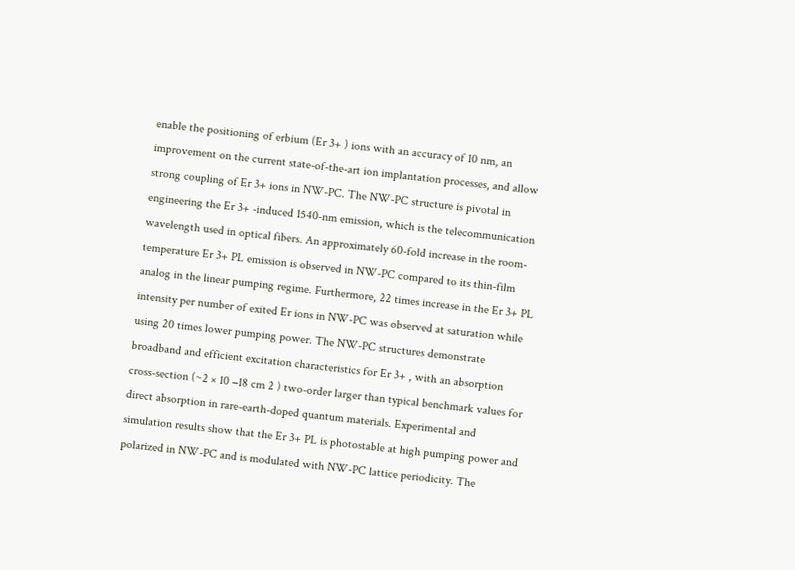enable the positioning of erbium (Er 3+ ) ions with an accuracy of 10 nm, an improvement on the current state-of-the-art ion implantation processes, and allow strong coupling of Er 3+ ions in NW-PC. The NW-PC structure is pivotal in engineering the Er 3+ -induced 1540-nm emission, which is the telecommunication wavelength used in optical fibers. An approximately 60-fold increase in the room-temperature Er 3+ PL emission is observed in NW-PC compared to its thin-film analog in the linear pumping regime. Furthermore, 22 times increase in the Er 3+ PL intensity per number of exited Er ions in NW-PC was observed at saturation while using 20 times lower pumping power. The NW-PC structures demonstrate broadband and efficient excitation characteristics for Er 3+ , with an absorption cross-section (~2 × 10 −18 cm 2 ) two-order larger than typical benchmark values for direct absorption in rare-earth-doped quantum materials. Experimental and simulation results show that the Er 3+ PL is photostable at high pumping power and polarized in NW-PC and is modulated with NW-PC lattice periodicity. The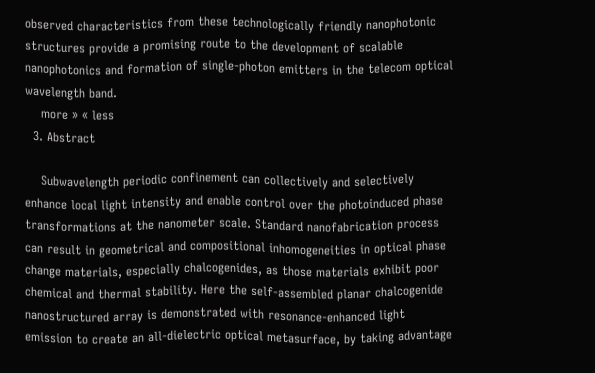observed characteristics from these technologically friendly nanophotonic structures provide a promising route to the development of scalable nanophotonics and formation of single-photon emitters in the telecom optical wavelength band.
    more » « less
  3. Abstract

    Subwavelength periodic confinement can collectively and selectively enhance local light intensity and enable control over the photoinduced phase transformations at the nanometer scale. Standard nanofabrication process can result in geometrical and compositional inhomogeneities in optical phase change materials, especially chalcogenides, as those materials exhibit poor chemical and thermal stability. Here the self‐assembled planar chalcogenide nanostructured array is demonstrated with resonance‐enhanced light emission to create an all‐dielectric optical metasurface, by taking advantage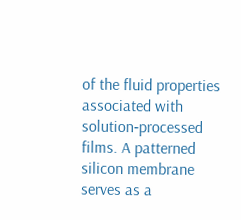of the fluid properties associated with solution‐processed films. A patterned silicon membrane serves as a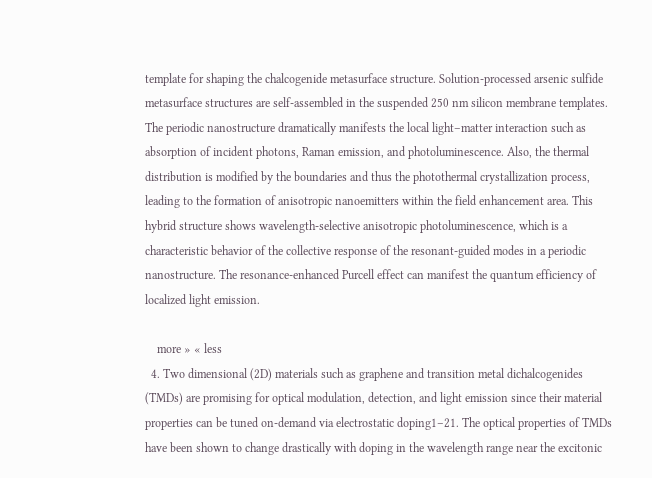template for shaping the chalcogenide metasurface structure. Solution‐processed arsenic sulfide metasurface structures are self‐assembled in the suspended 250 nm silicon membrane templates. The periodic nanostructure dramatically manifests the local light–matter interaction such as absorption of incident photons, Raman emission, and photoluminescence. Also, the thermal distribution is modified by the boundaries and thus the photothermal crystallization process, leading to the formation of anisotropic nanoemitters within the field enhancement area. This hybrid structure shows wavelength‐selective anisotropic photoluminescence, which is a characteristic behavior of the collective response of the resonant‐guided modes in a periodic nanostructure. The resonance‐enhanced Purcell effect can manifest the quantum efficiency of localized light emission.

    more » « less
  4. Two dimensional (2D) materials such as graphene and transition metal dichalcogenides (TMDs) are promising for optical modulation, detection, and light emission since their material properties can be tuned on-demand via electrostatic doping1–21. The optical properties of TMDs have been shown to change drastically with doping in the wavelength range near the excitonic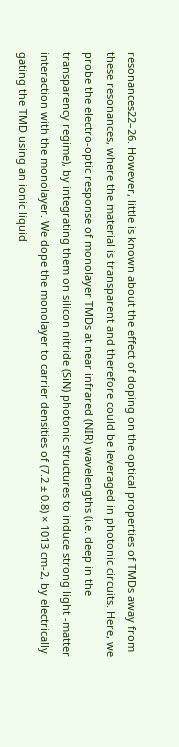resonances22–26. However, little is known about the effect of doping on the optical properties of TMDs away from these resonances, where the material is transparent and therefore could be leveraged in photonic circuits. Here, we probe the electro-optic response of monolayer TMDs at near infrared (NIR) wavelengths (i.e. deep in the transparency regime), by integrating them on silicon nitride (SiN) photonic structures to induce strong light -matter interaction with the monolayer. We dope the monolayer to carrier densities of (7.2 ± 0.8) × 1013 cm-2, by electrically gating the TMD using an ionic liquid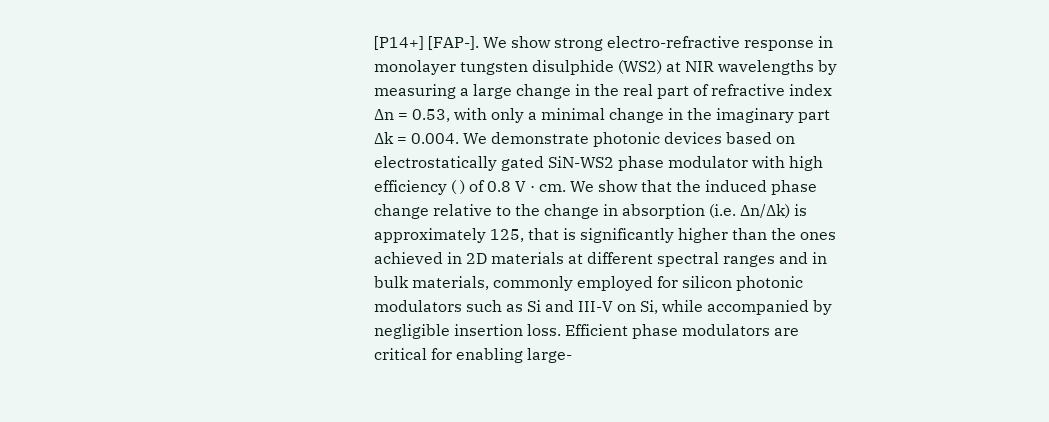[P14+] [FAP-]. We show strong electro-refractive response in monolayer tungsten disulphide (WS2) at NIR wavelengths by measuring a large change in the real part of refractive index ∆n = 0.53, with only a minimal change in the imaginary part ∆k = 0.004. We demonstrate photonic devices based on electrostatically gated SiN-WS2 phase modulator with high efficiency ( ) of 0.8 V · cm. We show that the induced phase change relative to the change in absorption (i.e. ∆n/∆k) is approximately 125, that is significantly higher than the ones achieved in 2D materials at different spectral ranges and in bulk materials, commonly employed for silicon photonic modulators such as Si and III-V on Si, while accompanied by negligible insertion loss. Efficient phase modulators are critical for enabling large-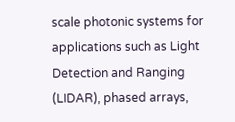scale photonic systems for applications such as Light Detection and Ranging (LIDAR), phased arrays,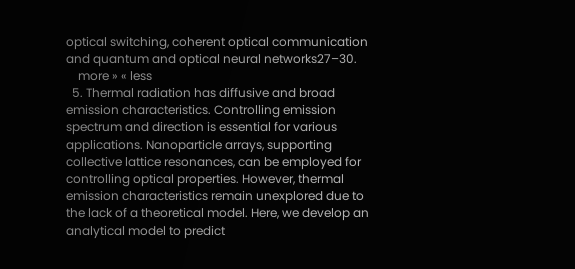optical switching, coherent optical communication and quantum and optical neural networks27–30.
    more » « less
  5. Thermal radiation has diffusive and broad emission characteristics. Controlling emission spectrum and direction is essential for various applications. Nanoparticle arrays, supporting collective lattice resonances, can be employed for controlling optical properties. However, thermal emission characteristics remain unexplored due to the lack of a theoretical model. Here, we develop an analytical model to predict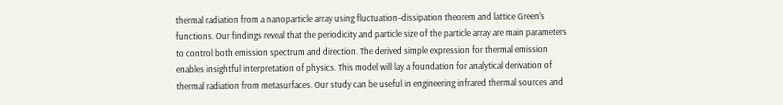thermal radiation from a nanoparticle array using fluctuation–dissipation theorem and lattice Green's functions. Our findings reveal that the periodicity and particle size of the particle array are main parameters to control both emission spectrum and direction. The derived simple expression for thermal emission enables insightful interpretation of physics. This model will lay a foundation for analytical derivation of thermal radiation from metasurfaces. Our study can be useful in engineering infrared thermal sources and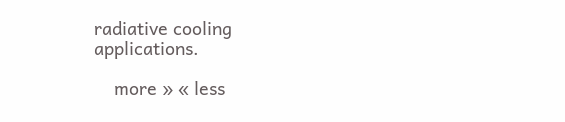radiative cooling applications.

    more » « less